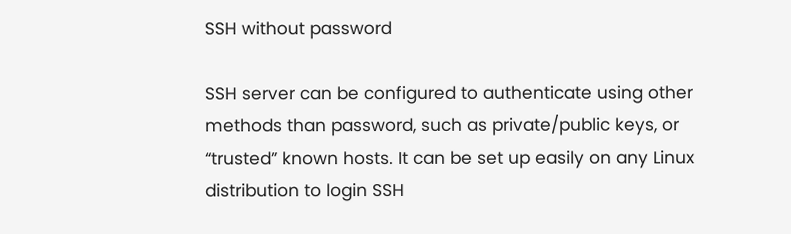SSH without password

SSH server can be configured to authenticate using other methods than password, such as private/public keys, or “trusted” known hosts. It can be set up easily on any Linux distribution to login SSH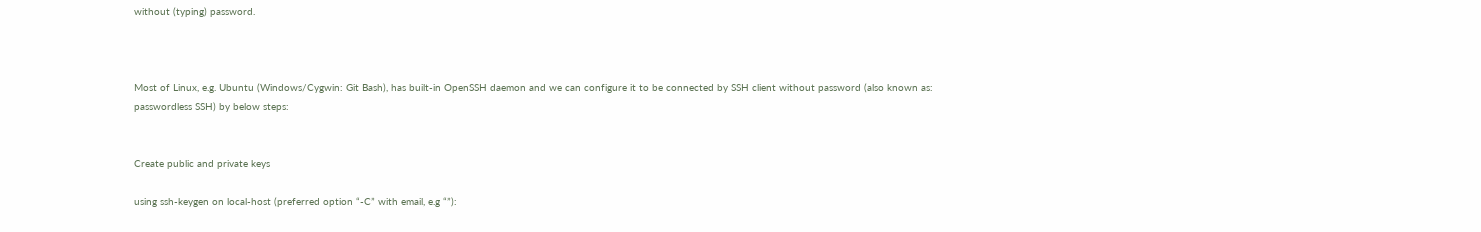without (typing) password.



Most of Linux, e.g. Ubuntu (Windows/Cygwin: Git Bash), has built-in OpenSSH daemon and we can configure it to be connected by SSH client without password (also known as: passwordless SSH) by below steps:


Create public and private keys

using ssh-keygen on local-host (preferred option “-C” with email, e.g “”):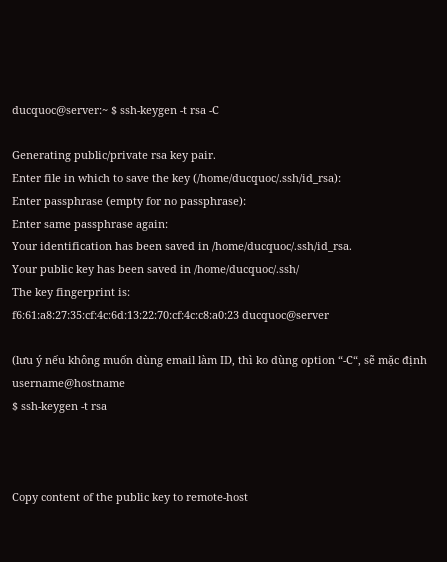ducquoc@server:~ $ ssh-keygen -t rsa -C

Generating public/private rsa key pair.
Enter file in which to save the key (/home/ducquoc/.ssh/id_rsa):
Enter passphrase (empty for no passphrase):
Enter same passphrase again:
Your identification has been saved in /home/ducquoc/.ssh/id_rsa.
Your public key has been saved in /home/ducquoc/.ssh/
The key fingerprint is:
f6:61:a8:27:35:cf:4c:6d:13:22:70:cf:4c:c8:a0:23 ducquoc@server

(lưu ý nếu không muốn dùng email làm ID, thì ko dùng option “-C“, sẽ mặc định username@hostname
$ ssh-keygen -t rsa



Copy content of the public key to remote-host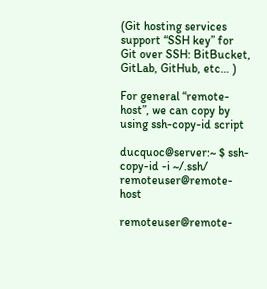(Git hosting services support “SSH key” for Git over SSH: BitBucket, GitLab, GitHub, etc… )

For general “remote-host”, we can copy by using ssh-copy-id script

ducquoc@server:~ $ ssh-copy-id -i ~/.ssh/ remoteuser@remote-host

remoteuser@remote-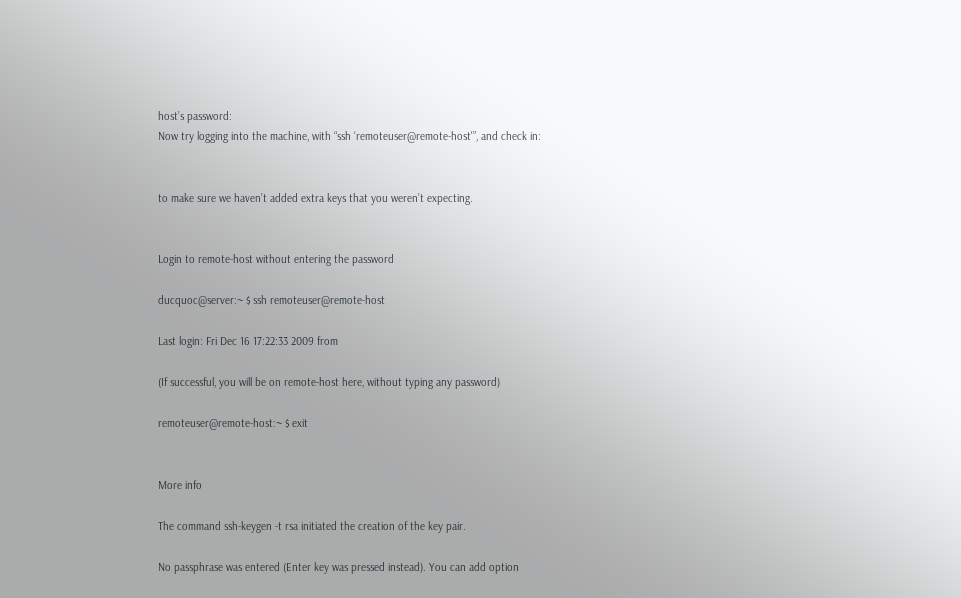host’s password:
Now try logging into the machine, with “ssh ‘remoteuser@remote-host'”, and check in:


to make sure we haven’t added extra keys that you weren’t expecting.


Login to remote-host without entering the password

ducquoc@server:~ $ ssh remoteuser@remote-host

Last login: Fri Dec 16 17:22:33 2009 from

(If successful, you will be on remote-host here, without typing any password)

remoteuser@remote-host:~ $ exit


More info

The command ssh-keygen -t rsa initiated the creation of the key pair.

No passphrase was entered (Enter key was pressed instead). You can add option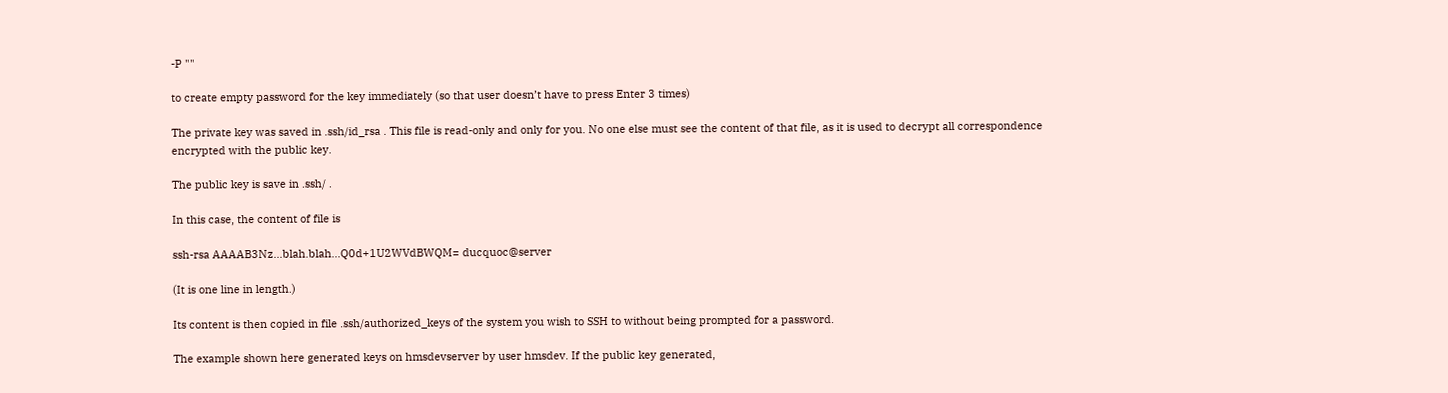-P ""

to create empty password for the key immediately (so that user doesn’t have to press Enter 3 times)

The private key was saved in .ssh/id_rsa . This file is read-only and only for you. No one else must see the content of that file, as it is used to decrypt all correspondence encrypted with the public key.

The public key is save in .ssh/ .

In this case, the content of file is

ssh-rsa AAAAB3Nz...blah.blah...Q0d+1U2WVdBWQM= ducquoc@server

(It is one line in length.)

Its content is then copied in file .ssh/authorized_keys of the system you wish to SSH to without being prompted for a password.

The example shown here generated keys on hmsdevserver by user hmsdev. If the public key generated,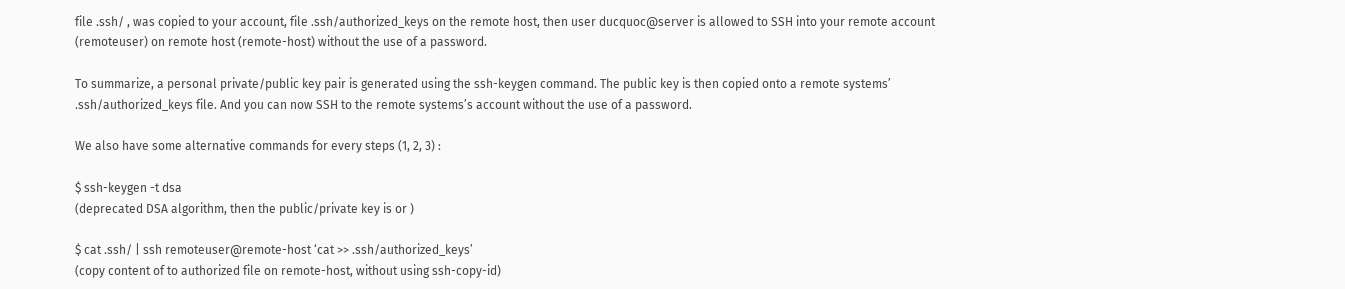file .ssh/ , was copied to your account, file .ssh/authorized_keys on the remote host, then user ducquoc@server is allowed to SSH into your remote account (remoteuser) on remote host (remote-host) without the use of a password.

To summarize, a personal private/public key pair is generated using the ssh-keygen command. The public key is then copied onto a remote systems’ .ssh/authorized_keys file. And you can now SSH to the remote systems’s account without the use of a password.

We also have some alternative commands for every steps (1, 2, 3) :

$ ssh-keygen -t dsa
(deprecated DSA algorithm, then the public/private key is or )

$ cat .ssh/ | ssh remoteuser@remote-host ‘cat >> .ssh/authorized_keys’
(copy content of to authorized file on remote-host, without using ssh-copy-id)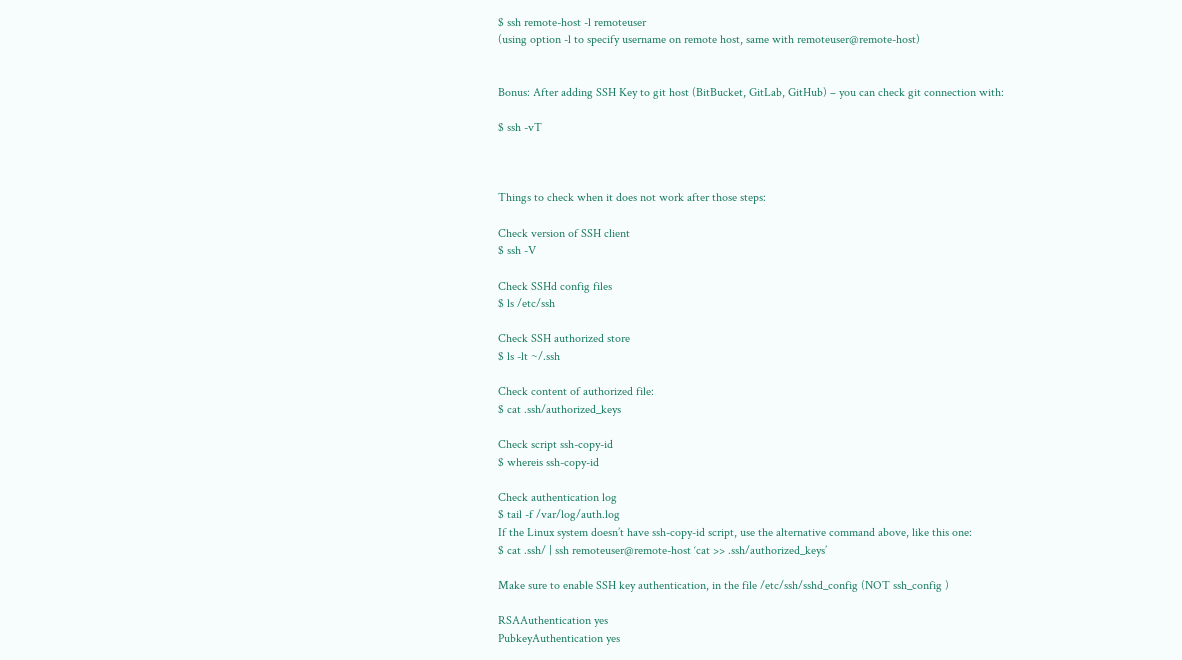$ ssh remote-host -l remoteuser
(using option -l to specify username on remote host, same with remoteuser@remote-host)


Bonus: After adding SSH Key to git host (BitBucket, GitLab, GitHub) – you can check git connection with:

$ ssh -vT



Things to check when it does not work after those steps:

Check version of SSH client
$ ssh -V

Check SSHd config files
$ ls /etc/ssh

Check SSH authorized store
$ ls -lt ~/.ssh

Check content of authorized file:
$ cat .ssh/authorized_keys

Check script ssh-copy-id
$ whereis ssh-copy-id

Check authentication log
$ tail -f /var/log/auth.log
If the Linux system doesn’t have ssh-copy-id script, use the alternative command above, like this one:
$ cat .ssh/ | ssh remoteuser@remote-host ‘cat >> .ssh/authorized_keys’

Make sure to enable SSH key authentication, in the file /etc/ssh/sshd_config (NOT ssh_config )

RSAAuthentication yes
PubkeyAuthentication yes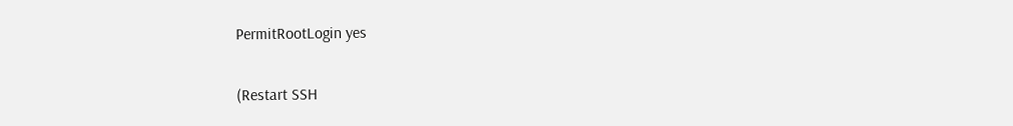PermitRootLogin yes

(Restart SSH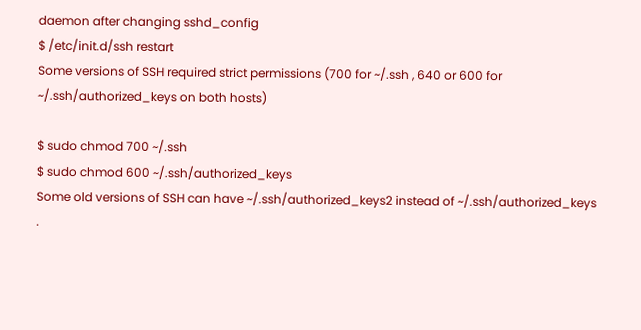daemon after changing sshd_config
$ /etc/init.d/ssh restart
Some versions of SSH required strict permissions (700 for ~/.ssh , 640 or 600 for ~/.ssh/authorized_keys on both hosts)

$ sudo chmod 700 ~/.ssh
$ sudo chmod 600 ~/.ssh/authorized_keys
Some old versions of SSH can have ~/.ssh/authorized_keys2 instead of ~/.ssh/authorized_keys .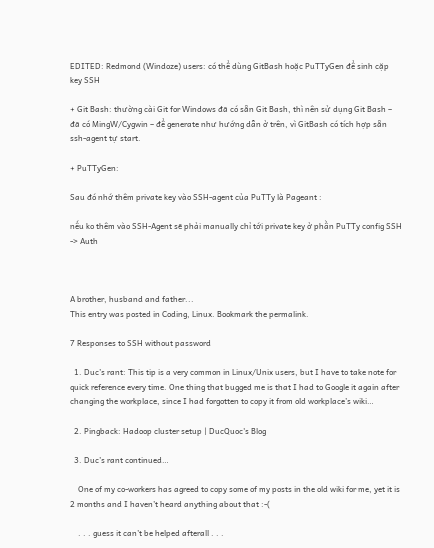EDITED: Redmond (Windoze) users: có thể dùng GitBash hoặc PuTTyGen để sinh cặp key SSH

+ Git Bash: thường cài Git for Windows đã có sẵn Git Bash, thì nên sử dụng Git Bash – đã có MingW/Cygwin – để generate như hướng dẫn ở trên, vì GitBash có tích hợp sẵn ssh-agent tự start.

+ PuTTyGen:

Sau đó nhớ thêm private key vào SSH-agent của PuTTy là Pageant :

nếu ko thêm vào SSH-Agent sẽ phải manually chỉ tới private key ở phần PuTTy config SSH -> Auth



A brother, husband and father...
This entry was posted in Coding, Linux. Bookmark the permalink.

7 Responses to SSH without password

  1. Duc’s rant: This tip is a very common in Linux/Unix users, but I have to take note for quick reference every time. One thing that bugged me is that I had to Google it again after changing the workplace, since I had forgotten to copy it from old workplace’s wiki…

  2. Pingback: Hadoop cluster setup | DucQuoc's Blog

  3. Duc’s rant continued…

    One of my co-workers has agreed to copy some of my posts in the old wiki for me, yet it is 2 months and I haven’t heard anything about that :-(

    . . . guess it can’t be helped afterall . . .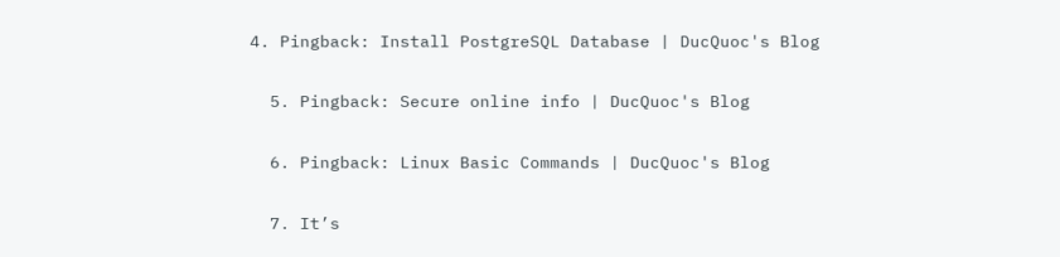4. Pingback: Install PostgreSQL Database | DucQuoc's Blog

  5. Pingback: Secure online info | DucQuoc's Blog

  6. Pingback: Linux Basic Commands | DucQuoc's Blog

  7. It’s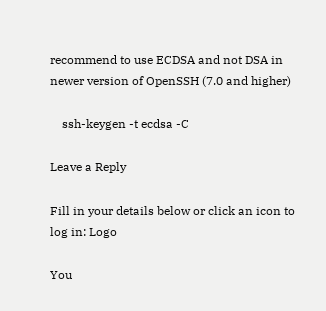recommend to use ECDSA and not DSA in newer version of OpenSSH (7.0 and higher)

    ssh-keygen -t ecdsa -C

Leave a Reply

Fill in your details below or click an icon to log in: Logo

You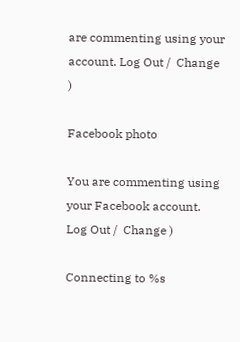are commenting using your account. Log Out /  Change )

Facebook photo

You are commenting using your Facebook account. Log Out /  Change )

Connecting to %s